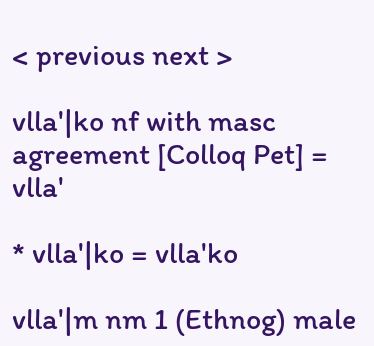< previous next >

vlla'|ko nf with masc agreement [Colloq Pet] = vlla'

* vlla'|ko = vlla'ko

vlla'|m nm 1 (Ethnog) male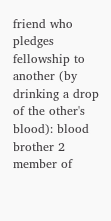friend who pledges fellowship to another (by drinking a drop of the other's blood): blood brother 2 member of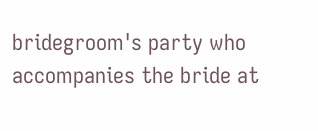bridegroom's party who accompanies the bride at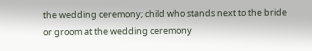the wedding ceremony; child who stands next to the bride or groom at the wedding ceremony